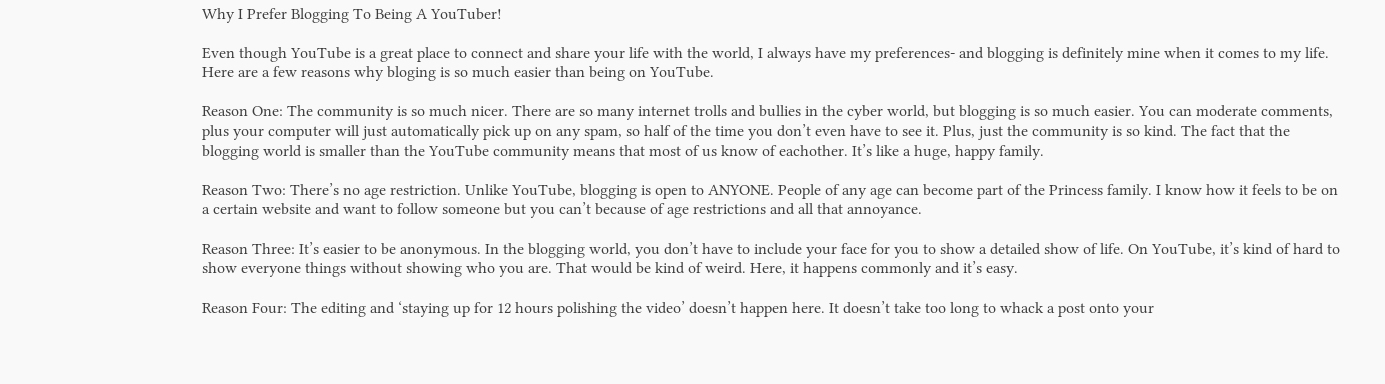Why I Prefer Blogging To Being A YouTuber!

Even though YouTube is a great place to connect and share your life with the world, I always have my preferences- and blogging is definitely mine when it comes to my life. Here are a few reasons why bloging is so much easier than being on YouTube.

Reason One: The community is so much nicer. There are so many internet trolls and bullies in the cyber world, but blogging is so much easier. You can moderate comments, plus your computer will just automatically pick up on any spam, so half of the time you don’t even have to see it. Plus, just the community is so kind. The fact that the blogging world is smaller than the YouTube community means that most of us know of eachother. It’s like a huge, happy family.

Reason Two: There’s no age restriction. Unlike YouTube, blogging is open to ANYONE. People of any age can become part of the Princess family. I know how it feels to be on a certain website and want to follow someone but you can’t because of age restrictions and all that annoyance.

Reason Three: It’s easier to be anonymous. In the blogging world, you don’t have to include your face for you to show a detailed show of life. On YouTube, it’s kind of hard to show everyone things without showing who you are. That would be kind of weird. Here, it happens commonly and it’s easy.

Reason Four: The editing and ‘staying up for 12 hours polishing the video’ doesn’t happen here. It doesn’t take too long to whack a post onto your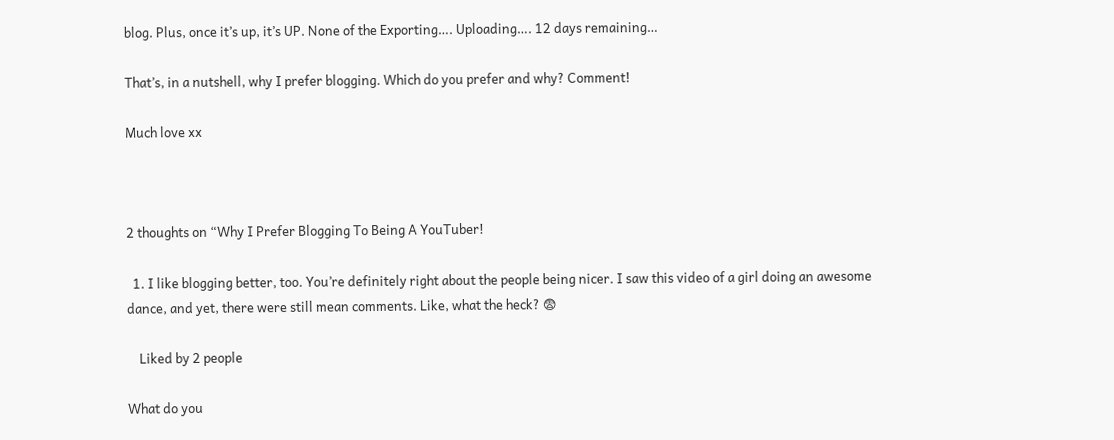blog. Plus, once it’s up, it’s UP. None of the Exporting…. Uploading…. 12 days remaining…

That’s, in a nutshell, why I prefer blogging. Which do you prefer and why? Comment!

Much love xx



2 thoughts on “Why I Prefer Blogging To Being A YouTuber!

  1. I like blogging better, too. You’re definitely right about the people being nicer. I saw this video of a girl doing an awesome dance, and yet, there were still mean comments. Like, what the heck? 😨

    Liked by 2 people

What do you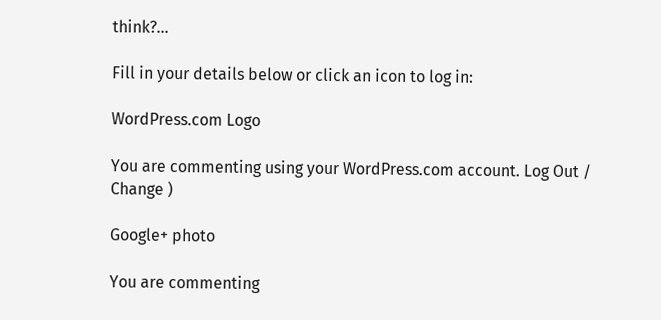think?...

Fill in your details below or click an icon to log in:

WordPress.com Logo

You are commenting using your WordPress.com account. Log Out /  Change )

Google+ photo

You are commenting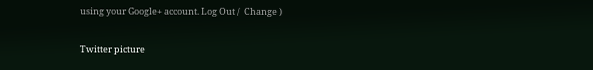using your Google+ account. Log Out /  Change )

Twitter picture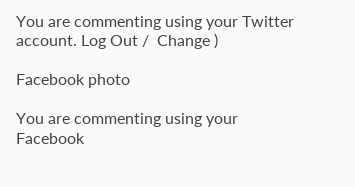You are commenting using your Twitter account. Log Out /  Change )

Facebook photo

You are commenting using your Facebook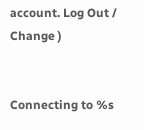account. Log Out /  Change )


Connecting to %s